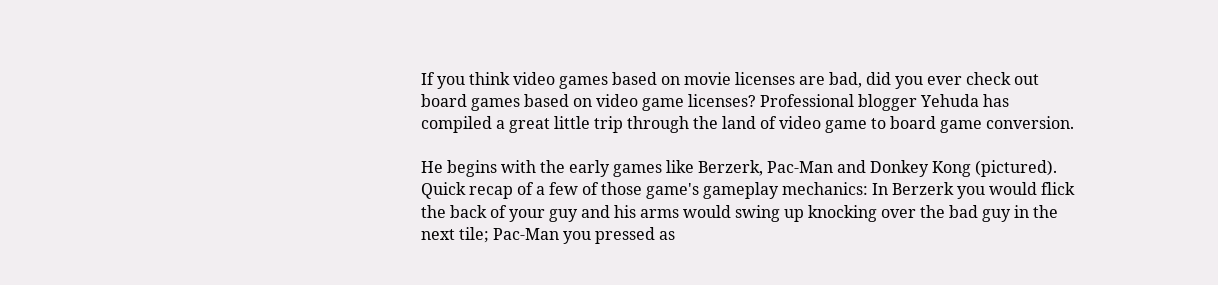If you think video games based on movie licenses are bad, did you ever check out board games based on video game licenses? Professional blogger Yehuda has compiled a great little trip through the land of video game to board game conversion.

He begins with the early games like Berzerk, Pac-Man and Donkey Kong (pictured). Quick recap of a few of those game's gameplay mechanics: In Berzerk you would flick the back of your guy and his arms would swing up knocking over the bad guy in the next tile; Pac-Man you pressed as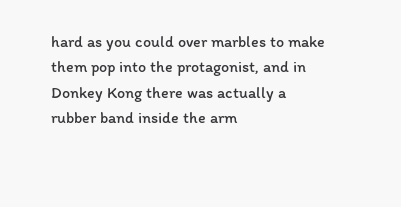hard as you could over marbles to make them pop into the protagonist, and in Donkey Kong there was actually a rubber band inside the arm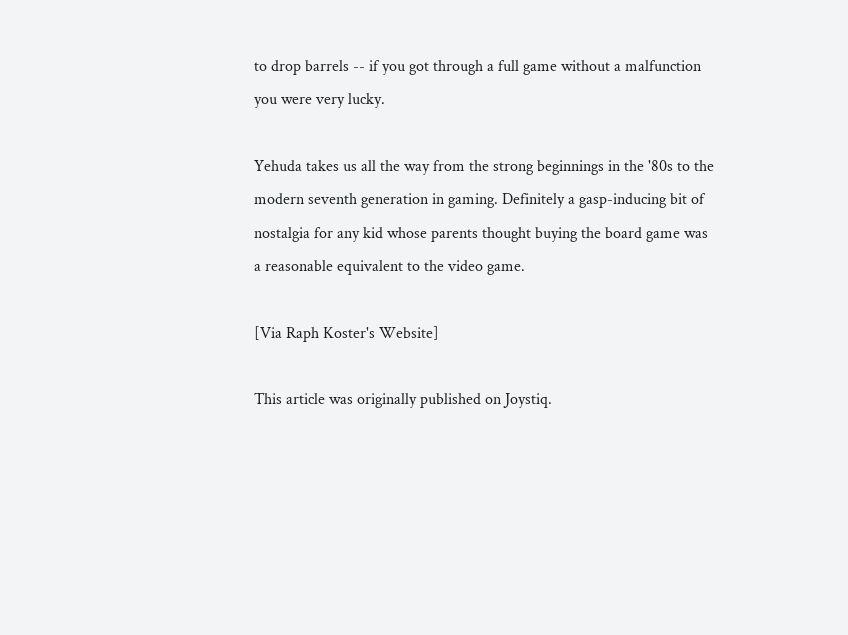to drop barrels -- if you got through a full game without a malfunction you were very lucky.

Yehuda takes us all the way from the strong beginnings in the '80s to the modern seventh generation in gaming. Definitely a gasp-inducing bit of nostalgia for any kid whose parents thought buying the board game was a reasonable equivalent to the video game.

[Via Raph Koster's Website]

This article was originally published on Joystiq.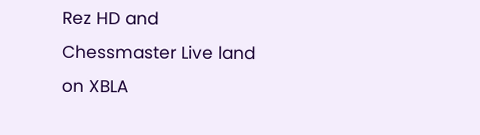Rez HD and Chessmaster Live land on XBLA